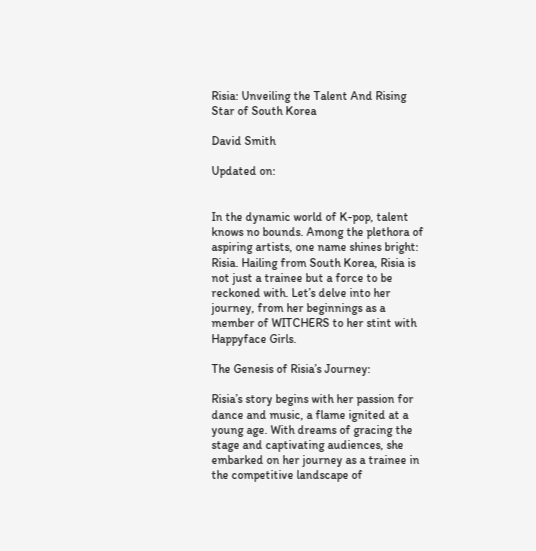Risia: Unveiling the Talent And Rising Star of South Korea

David Smith

Updated on:


In the dynamic world of K-pop, talent knows no bounds. Among the plethora of aspiring artists, one name shines bright: Risia. Hailing from South Korea, Risia is not just a trainee but a force to be reckoned with. Let’s delve into her journey, from her beginnings as a member of WITCHERS to her stint with Happyface Girls.

The Genesis of Risia’s Journey:

Risia’s story begins with her passion for dance and music, a flame ignited at a young age. With dreams of gracing the stage and captivating audiences, she embarked on her journey as a trainee in the competitive landscape of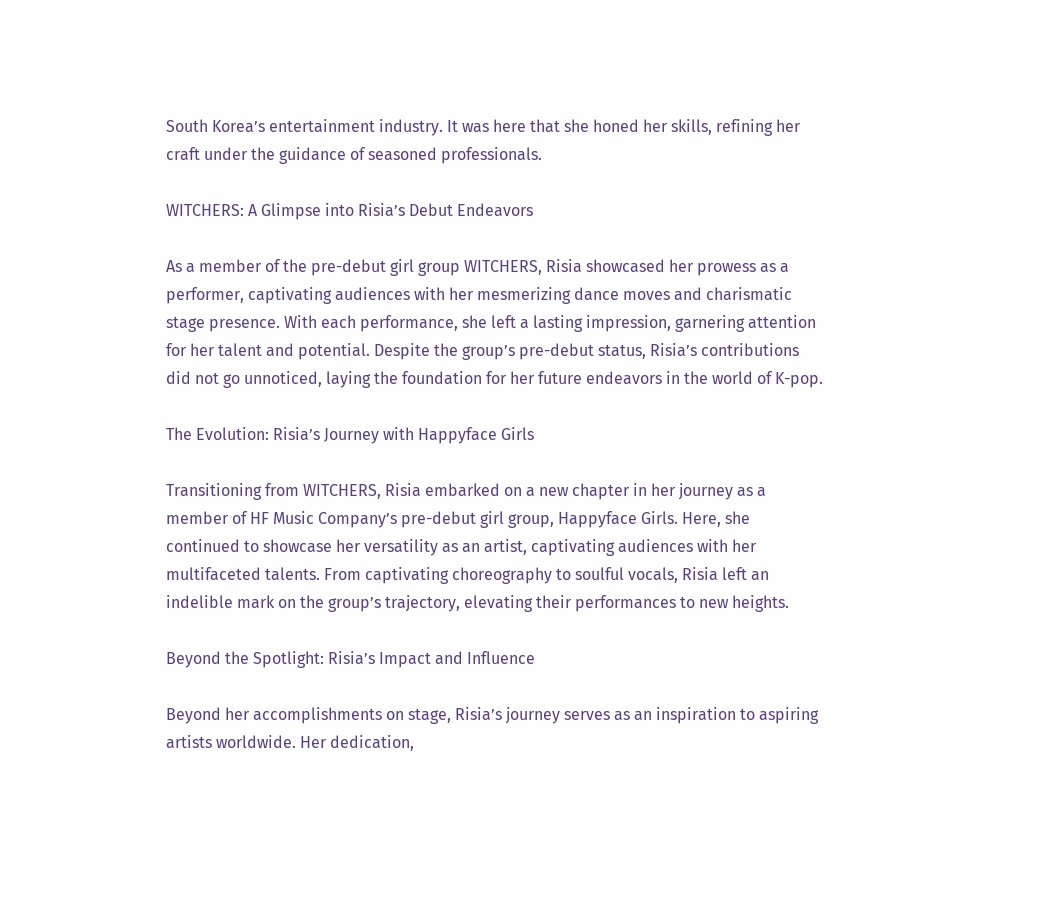South Korea’s entertainment industry. It was here that she honed her skills, refining her craft under the guidance of seasoned professionals.

WITCHERS: A Glimpse into Risia’s Debut Endeavors

As a member of the pre-debut girl group WITCHERS, Risia showcased her prowess as a performer, captivating audiences with her mesmerizing dance moves and charismatic stage presence. With each performance, she left a lasting impression, garnering attention for her talent and potential. Despite the group’s pre-debut status, Risia’s contributions did not go unnoticed, laying the foundation for her future endeavors in the world of K-pop.

The Evolution: Risia’s Journey with Happyface Girls

Transitioning from WITCHERS, Risia embarked on a new chapter in her journey as a member of HF Music Company’s pre-debut girl group, Happyface Girls. Here, she continued to showcase her versatility as an artist, captivating audiences with her multifaceted talents. From captivating choreography to soulful vocals, Risia left an indelible mark on the group’s trajectory, elevating their performances to new heights.

Beyond the Spotlight: Risia’s Impact and Influence

Beyond her accomplishments on stage, Risia’s journey serves as an inspiration to aspiring artists worldwide. Her dedication,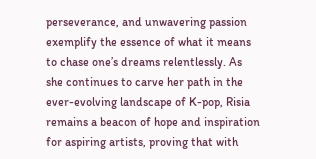perseverance, and unwavering passion exemplify the essence of what it means to chase one’s dreams relentlessly. As she continues to carve her path in the ever-evolving landscape of K-pop, Risia remains a beacon of hope and inspiration for aspiring artists, proving that with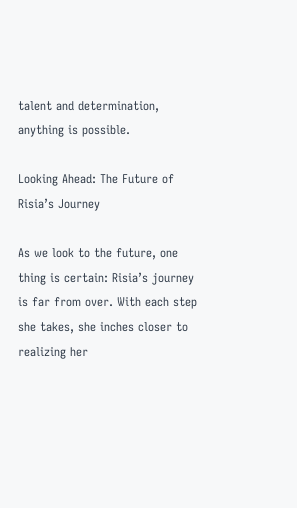talent and determination, anything is possible.

Looking Ahead: The Future of Risia’s Journey

As we look to the future, one thing is certain: Risia’s journey is far from over. With each step she takes, she inches closer to realizing her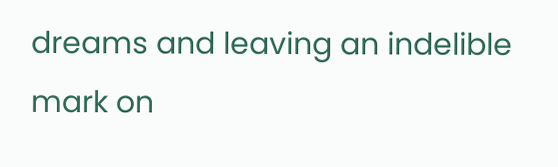dreams and leaving an indelible mark on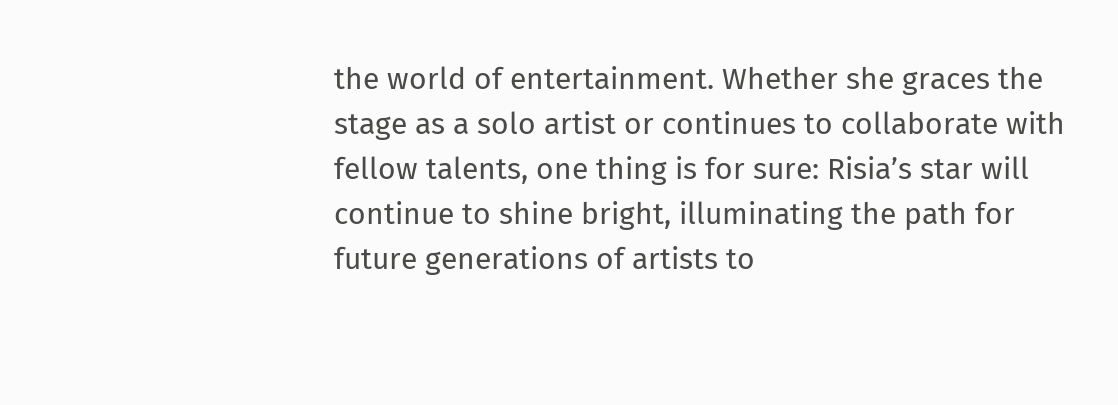the world of entertainment. Whether she graces the stage as a solo artist or continues to collaborate with fellow talents, one thing is for sure: Risia’s star will continue to shine bright, illuminating the path for future generations of artists to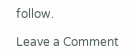follow.

Leave a Comment